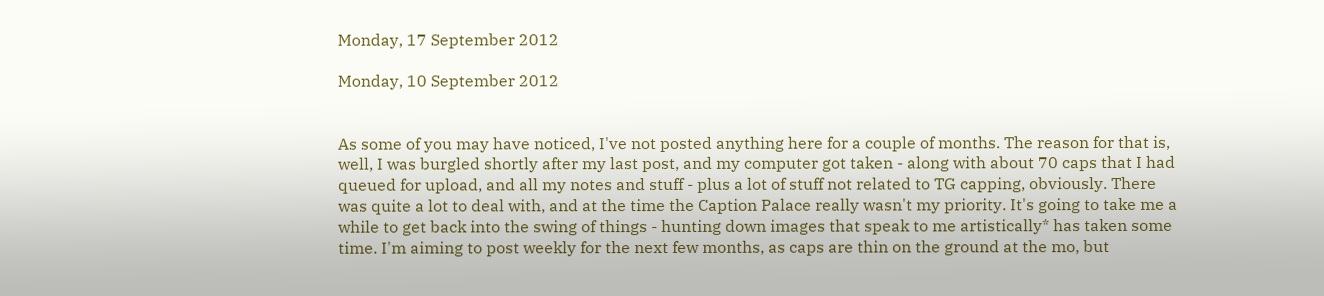Monday, 17 September 2012

Monday, 10 September 2012


As some of you may have noticed, I've not posted anything here for a couple of months. The reason for that is, well, I was burgled shortly after my last post, and my computer got taken - along with about 70 caps that I had queued for upload, and all my notes and stuff - plus a lot of stuff not related to TG capping, obviously. There was quite a lot to deal with, and at the time the Caption Palace really wasn't my priority. It's going to take me a while to get back into the swing of things - hunting down images that speak to me artistically* has taken some time. I'm aiming to post weekly for the next few months, as caps are thin on the ground at the mo, but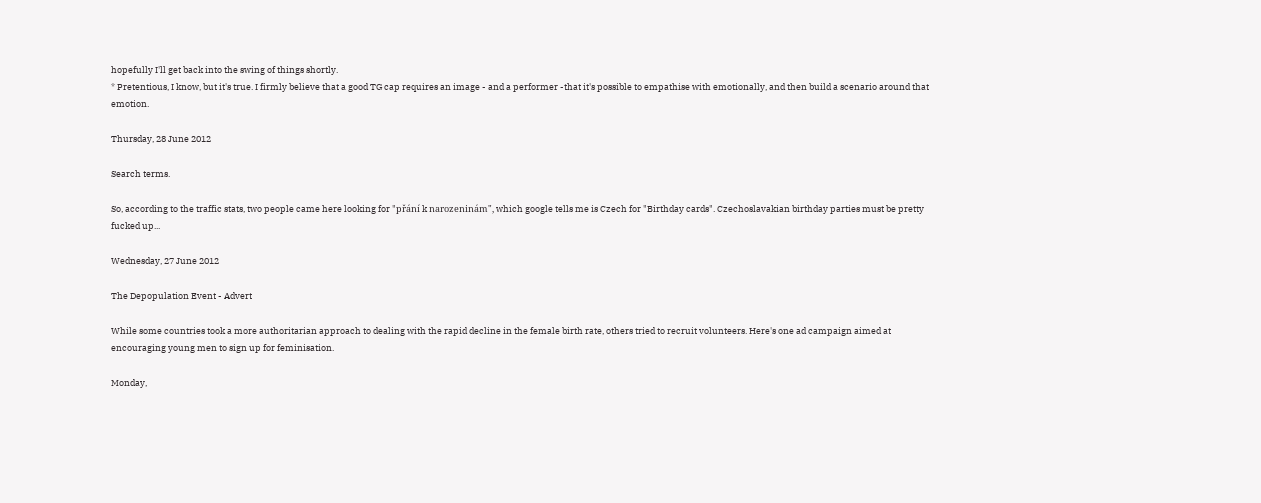hopefully I'll get back into the swing of things shortly.
* Pretentious, I know, but it's true. I firmly believe that a good TG cap requires an image - and a performer -that it's possible to empathise with emotionally, and then build a scenario around that emotion.

Thursday, 28 June 2012

Search terms.

So, according to the traffic stats, two people came here looking for "přání k narozeninám", which google tells me is Czech for "Birthday cards". Czechoslavakian birthday parties must be pretty fucked up...

Wednesday, 27 June 2012

The Depopulation Event - Advert

While some countries took a more authoritarian approach to dealing with the rapid decline in the female birth rate, others tried to recruit volunteers. Here's one ad campaign aimed at encouraging young men to sign up for feminisation.

Monday,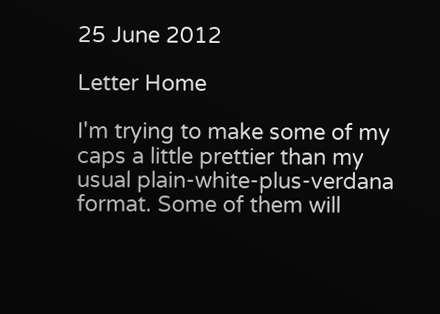25 June 2012

Letter Home

I'm trying to make some of my caps a little prettier than my usual plain-white-plus-verdana format. Some of them will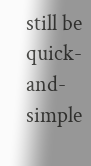still be quick-and-simple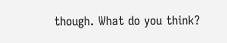though. What do you think?